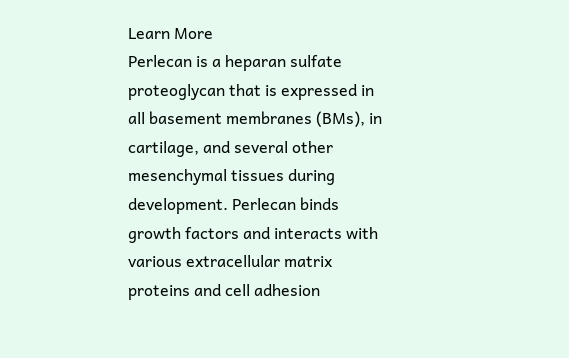Learn More
Perlecan is a heparan sulfate proteoglycan that is expressed in all basement membranes (BMs), in cartilage, and several other mesenchymal tissues during development. Perlecan binds growth factors and interacts with various extracellular matrix proteins and cell adhesion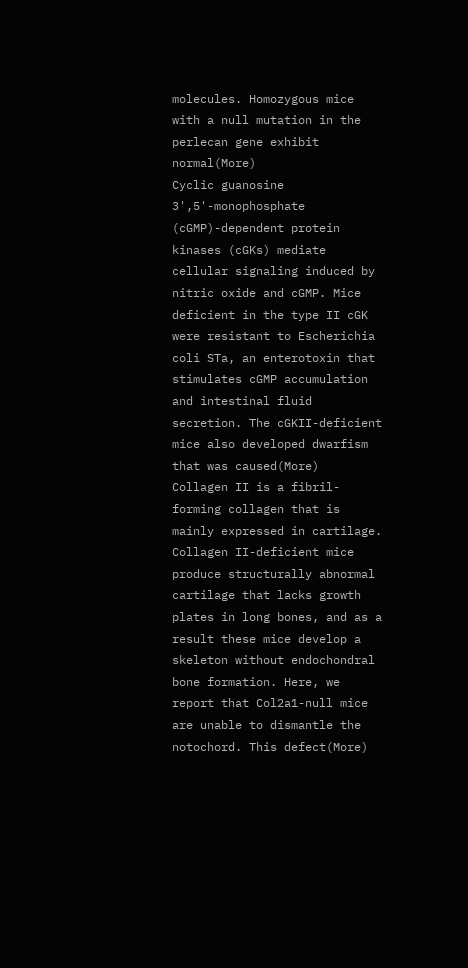molecules. Homozygous mice with a null mutation in the perlecan gene exhibit normal(More)
Cyclic guanosine 3',5'-monophosphate (cGMP)-dependent protein kinases (cGKs) mediate cellular signaling induced by nitric oxide and cGMP. Mice deficient in the type II cGK were resistant to Escherichia coli STa, an enterotoxin that stimulates cGMP accumulation and intestinal fluid secretion. The cGKII-deficient mice also developed dwarfism that was caused(More)
Collagen II is a fibril-forming collagen that is mainly expressed in cartilage. Collagen II-deficient mice produce structurally abnormal cartilage that lacks growth plates in long bones, and as a result these mice develop a skeleton without endochondral bone formation. Here, we report that Col2a1-null mice are unable to dismantle the notochord. This defect(More)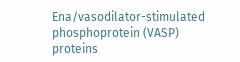Ena/vasodilator-stimulated phosphoprotein (VASP) proteins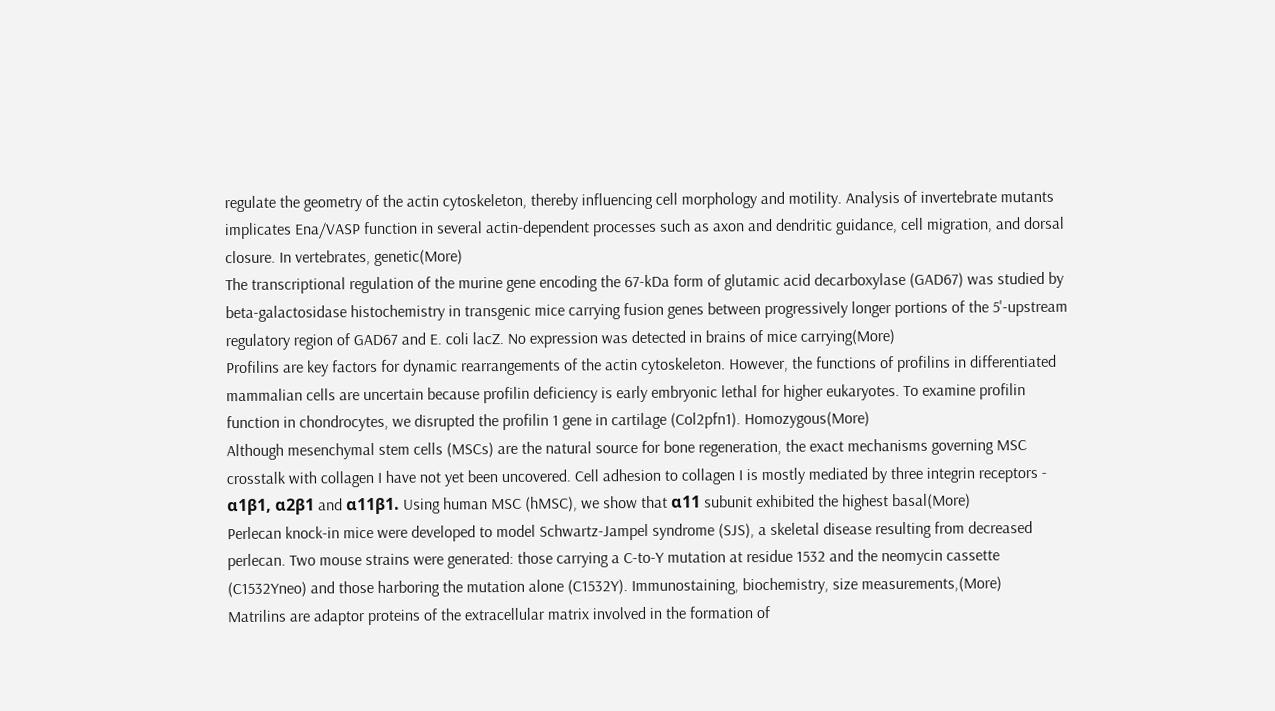regulate the geometry of the actin cytoskeleton, thereby influencing cell morphology and motility. Analysis of invertebrate mutants implicates Ena/VASP function in several actin-dependent processes such as axon and dendritic guidance, cell migration, and dorsal closure. In vertebrates, genetic(More)
The transcriptional regulation of the murine gene encoding the 67-kDa form of glutamic acid decarboxylase (GAD67) was studied by beta-galactosidase histochemistry in transgenic mice carrying fusion genes between progressively longer portions of the 5'-upstream regulatory region of GAD67 and E. coli lacZ. No expression was detected in brains of mice carrying(More)
Profilins are key factors for dynamic rearrangements of the actin cytoskeleton. However, the functions of profilins in differentiated mammalian cells are uncertain because profilin deficiency is early embryonic lethal for higher eukaryotes. To examine profilin function in chondrocytes, we disrupted the profilin 1 gene in cartilage (Col2pfn1). Homozygous(More)
Although mesenchymal stem cells (MSCs) are the natural source for bone regeneration, the exact mechanisms governing MSC crosstalk with collagen I have not yet been uncovered. Cell adhesion to collagen I is mostly mediated by three integrin receptors - α1β1, α2β1 and α11β1. Using human MSC (hMSC), we show that α11 subunit exhibited the highest basal(More)
Perlecan knock-in mice were developed to model Schwartz-Jampel syndrome (SJS), a skeletal disease resulting from decreased perlecan. Two mouse strains were generated: those carrying a C-to-Y mutation at residue 1532 and the neomycin cassette (C1532Yneo) and those harboring the mutation alone (C1532Y). Immunostaining, biochemistry, size measurements,(More)
Matrilins are adaptor proteins of the extracellular matrix involved in the formation of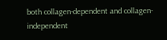both collagen-dependent and collagen-independent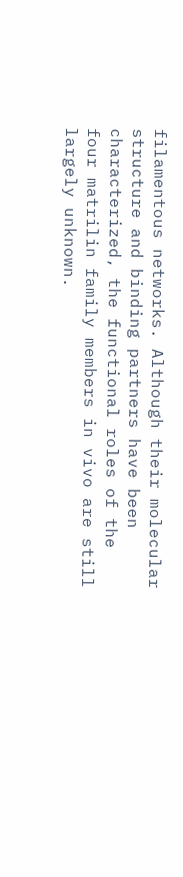filamentous networks. Although their molecular structure and binding partners have been characterized, the functional roles of the four matrilin family members in vivo are still largely unknown.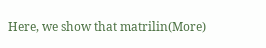Here, we show that matrilin(More)